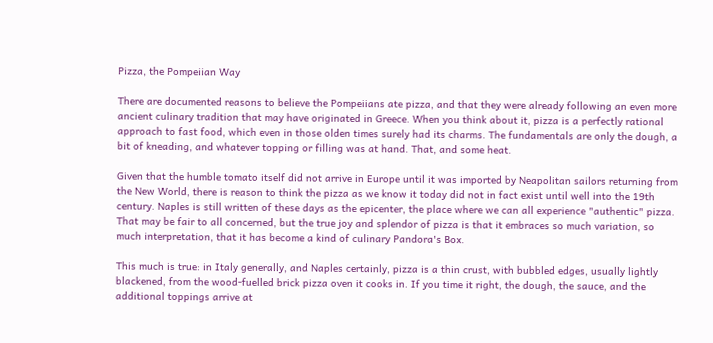Pizza, the Pompeiian Way

There are documented reasons to believe the Pompeiians ate pizza, and that they were already following an even more ancient culinary tradition that may have originated in Greece. When you think about it, pizza is a perfectly rational approach to fast food, which even in those olden times surely had its charms. The fundamentals are only the dough, a bit of kneading, and whatever topping or filling was at hand. That, and some heat.

Given that the humble tomato itself did not arrive in Europe until it was imported by Neapolitan sailors returning from the New World, there is reason to think the pizza as we know it today did not in fact exist until well into the 19th century. Naples is still written of these days as the epicenter, the place where we can all experience "authentic" pizza. That may be fair to all concerned, but the true joy and splendor of pizza is that it embraces so much variation, so much interpretation, that it has become a kind of culinary Pandora's Box.

This much is true: in Italy generally, and Naples certainly, pizza is a thin crust, with bubbled edges, usually lightly blackened, from the wood-fuelled brick pizza oven it cooks in. If you time it right, the dough, the sauce, and the additional toppings arrive at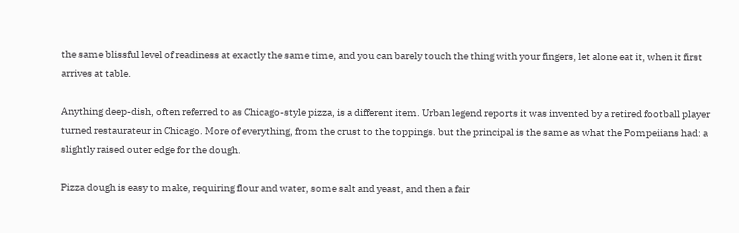the same blissful level of readiness at exactly the same time, and you can barely touch the thing with your fingers, let alone eat it, when it first arrives at table.

Anything deep-dish, often referred to as Chicago-style pizza, is a different item. Urban legend reports it was invented by a retired football player turned restaurateur in Chicago. More of everything, from the crust to the toppings. but the principal is the same as what the Pompeiians had: a slightly raised outer edge for the dough.

Pizza dough is easy to make, requiring flour and water, some salt and yeast, and then a fair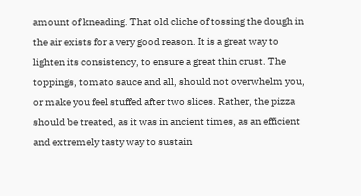amount of kneading. That old cliche of tossing the dough in the air exists for a very good reason. It is a great way to lighten its consistency, to ensure a great thin crust. The toppings, tomato sauce and all, should not overwhelm you, or make you feel stuffed after two slices. Rather, the pizza should be treated, as it was in ancient times, as an efficient and extremely tasty way to sustain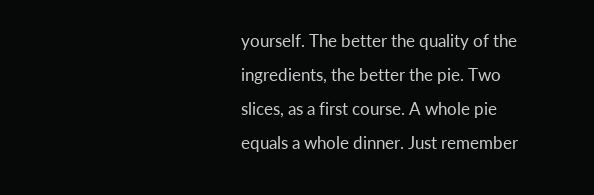yourself. The better the quality of the ingredients, the better the pie. Two slices, as a first course. A whole pie equals a whole dinner. Just remember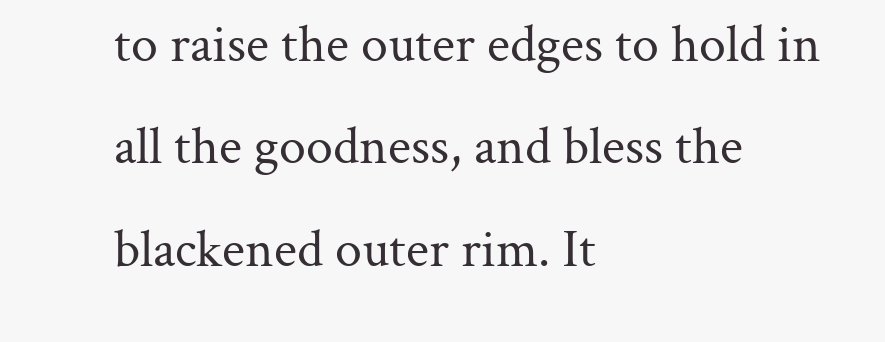to raise the outer edges to hold in all the goodness, and bless the blackened outer rim. It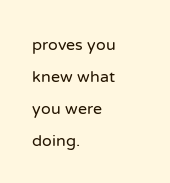proves you knew what you were doing.